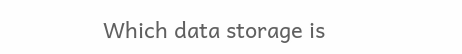Which data storage is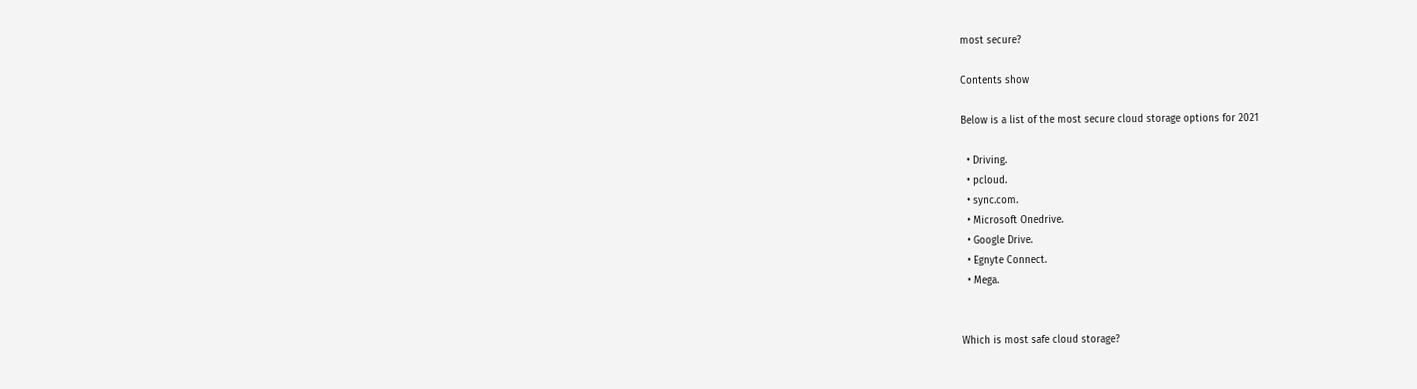most secure?

Contents show

Below is a list of the most secure cloud storage options for 2021

  • Driving.
  • pcloud.
  • sync.com.
  • Microsoft Onedrive.
  • Google Drive.
  • Egnyte Connect.
  • Mega.


Which is most safe cloud storage?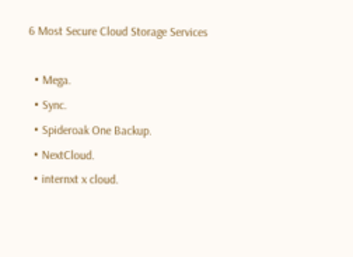6 Most Secure Cloud Storage Services

  • Mega.
  • Sync.
  • Spideroak One Backup.
  • NextCloud.
  • internxt x cloud.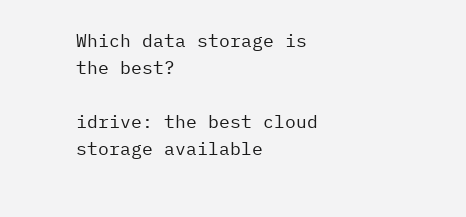Which data storage is the best?

idrive: the best cloud storage available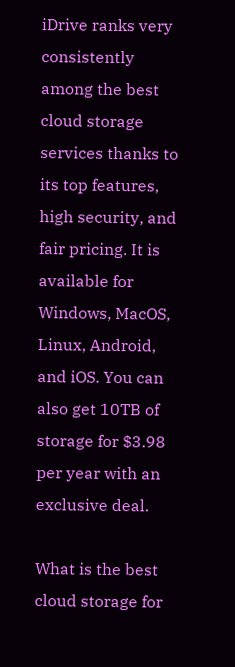iDrive ranks very consistently among the best cloud storage services thanks to its top features, high security, and fair pricing. It is available for Windows, MacOS, Linux, Android, and iOS. You can also get 10TB of storage for $3.98 per year with an exclusive deal.

What is the best cloud storage for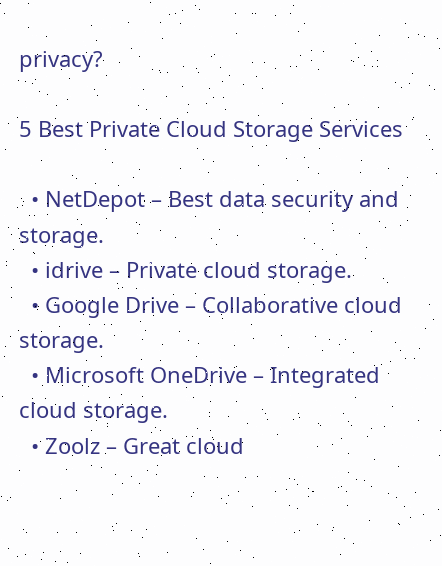privacy?

5 Best Private Cloud Storage Services

  • NetDepot – Best data security and storage.
  • idrive – Private cloud storage.
  • Google Drive – Collaborative cloud storage.
  • Microsoft OneDrive – Integrated cloud storage.
  • Zoolz – Great cloud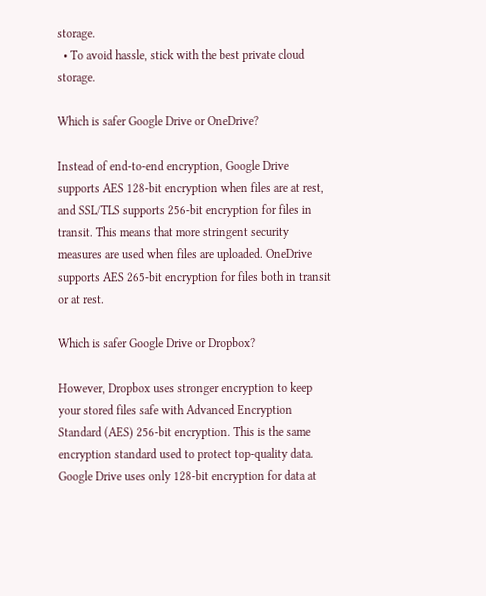storage.
  • To avoid hassle, stick with the best private cloud storage.

Which is safer Google Drive or OneDrive?

Instead of end-to-end encryption, Google Drive supports AES 128-bit encryption when files are at rest, and SSL/TLS supports 256-bit encryption for files in transit. This means that more stringent security measures are used when files are uploaded. OneDrive supports AES 265-bit encryption for files both in transit or at rest.

Which is safer Google Drive or Dropbox?

However, Dropbox uses stronger encryption to keep your stored files safe with Advanced Encryption Standard (AES) 256-bit encryption. This is the same encryption standard used to protect top-quality data. Google Drive uses only 128-bit encryption for data at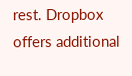rest. Dropbox offers additional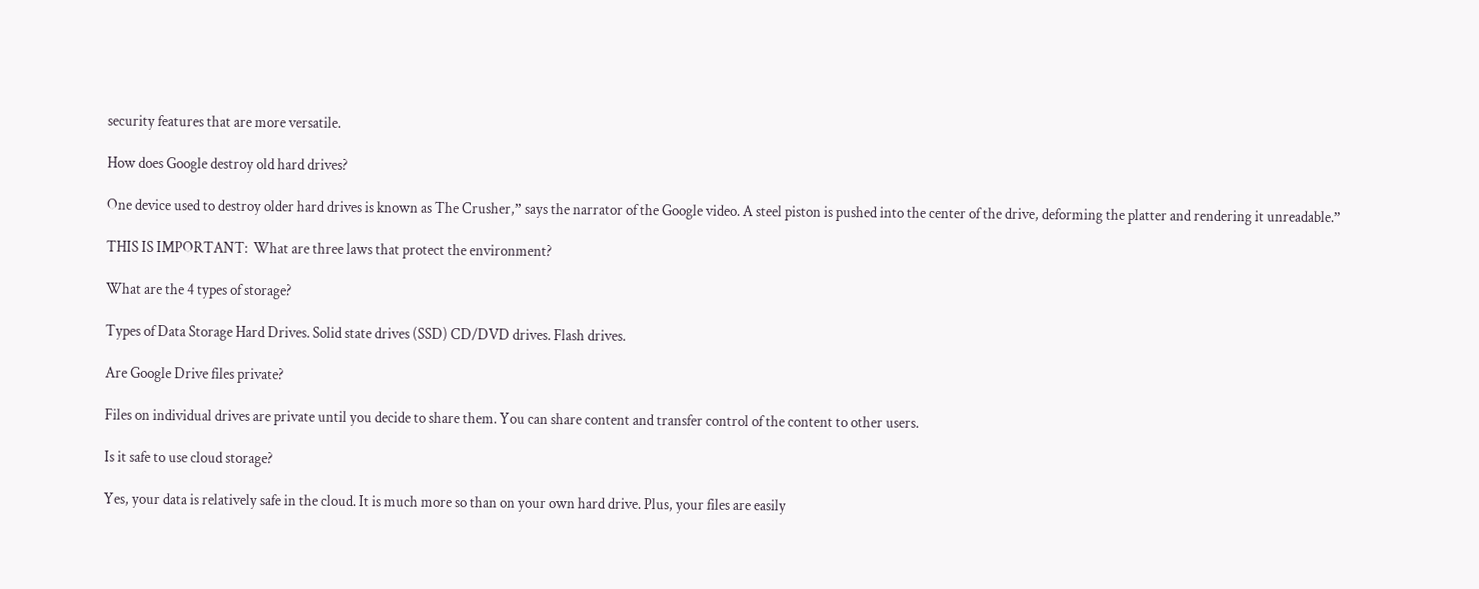security features that are more versatile.

How does Google destroy old hard drives?

One device used to destroy older hard drives is known as The Crusher,” says the narrator of the Google video. A steel piston is pushed into the center of the drive, deforming the platter and rendering it unreadable.”

THIS IS IMPORTANT:  What are three laws that protect the environment?

What are the 4 types of storage?

Types of Data Storage Hard Drives. Solid state drives (SSD) CD/DVD drives. Flash drives.

Are Google Drive files private?

Files on individual drives are private until you decide to share them. You can share content and transfer control of the content to other users.

Is it safe to use cloud storage?

Yes, your data is relatively safe in the cloud. It is much more so than on your own hard drive. Plus, your files are easily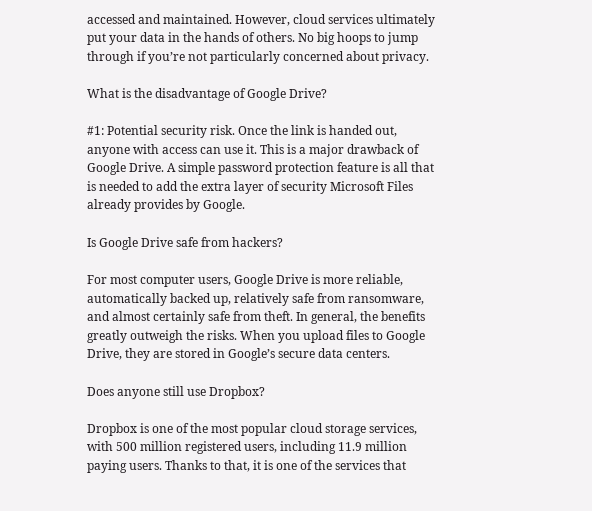accessed and maintained. However, cloud services ultimately put your data in the hands of others. No big hoops to jump through if you’re not particularly concerned about privacy.

What is the disadvantage of Google Drive?

#1: Potential security risk. Once the link is handed out, anyone with access can use it. This is a major drawback of Google Drive. A simple password protection feature is all that is needed to add the extra layer of security Microsoft Files already provides by Google.

Is Google Drive safe from hackers?

For most computer users, Google Drive is more reliable, automatically backed up, relatively safe from ransomware, and almost certainly safe from theft. In general, the benefits greatly outweigh the risks. When you upload files to Google Drive, they are stored in Google’s secure data centers.

Does anyone still use Dropbox?

Dropbox is one of the most popular cloud storage services, with 500 million registered users, including 11.9 million paying users. Thanks to that, it is one of the services that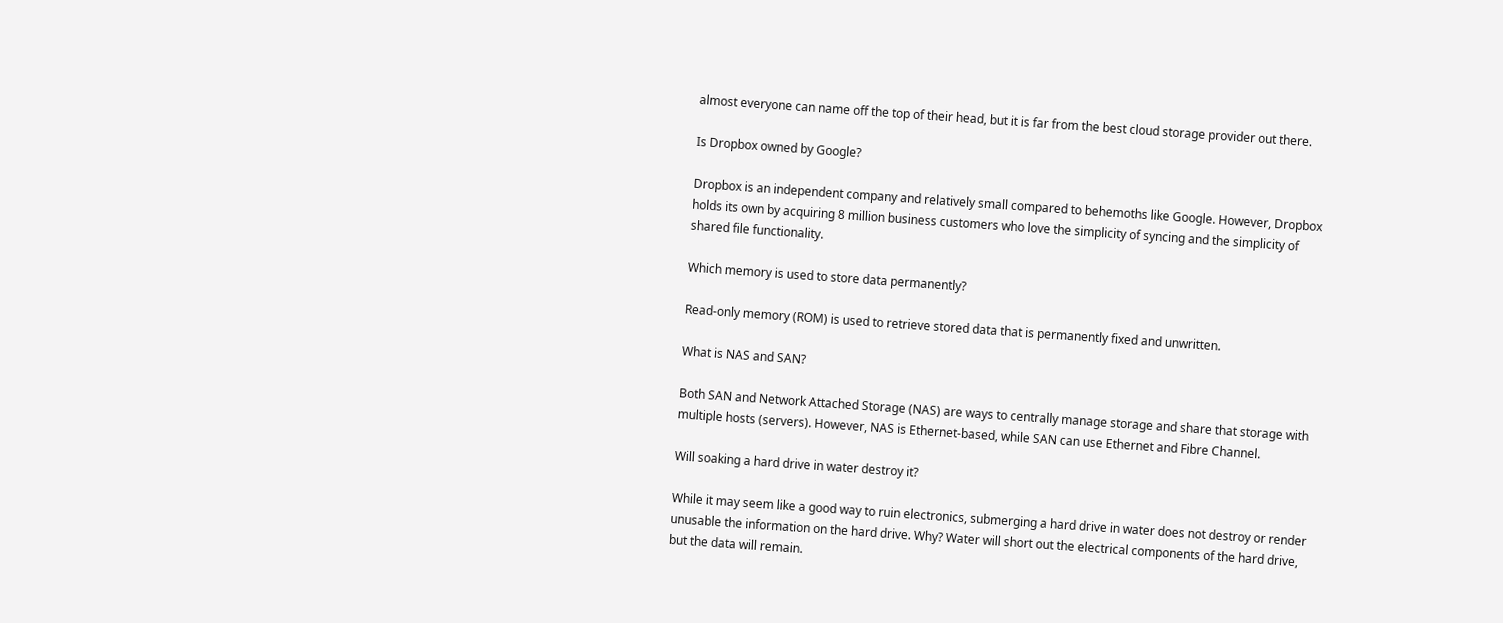almost everyone can name off the top of their head, but it is far from the best cloud storage provider out there.

Is Dropbox owned by Google?

Dropbox is an independent company and relatively small compared to behemoths like Google. However, Dropbox holds its own by acquiring 8 million business customers who love the simplicity of syncing and the simplicity of shared file functionality.

Which memory is used to store data permanently?

Read-only memory (ROM) is used to retrieve stored data that is permanently fixed and unwritten.

What is NAS and SAN?

Both SAN and Network Attached Storage (NAS) are ways to centrally manage storage and share that storage with multiple hosts (servers). However, NAS is Ethernet-based, while SAN can use Ethernet and Fibre Channel.

Will soaking a hard drive in water destroy it?

While it may seem like a good way to ruin electronics, submerging a hard drive in water does not destroy or render unusable the information on the hard drive. Why? Water will short out the electrical components of the hard drive, but the data will remain.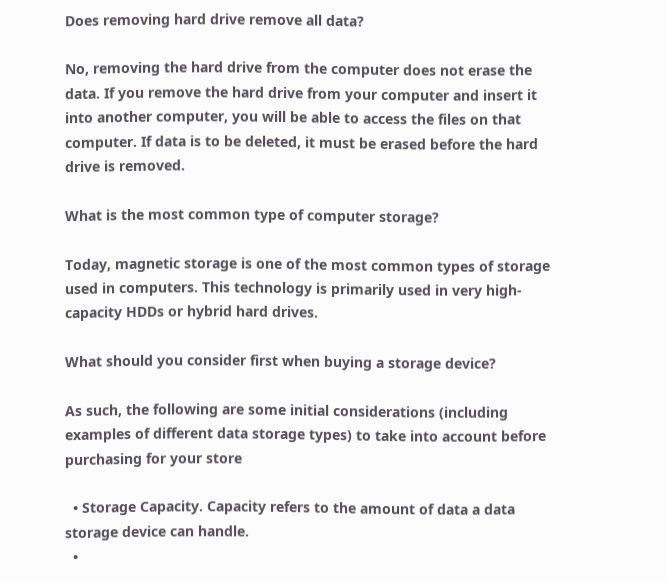Does removing hard drive remove all data?

No, removing the hard drive from the computer does not erase the data. If you remove the hard drive from your computer and insert it into another computer, you will be able to access the files on that computer. If data is to be deleted, it must be erased before the hard drive is removed.

What is the most common type of computer storage?

Today, magnetic storage is one of the most common types of storage used in computers. This technology is primarily used in very high-capacity HDDs or hybrid hard drives.

What should you consider first when buying a storage device?

As such, the following are some initial considerations (including examples of different data storage types) to take into account before purchasing for your store

  • Storage Capacity. Capacity refers to the amount of data a data storage device can handle.
  •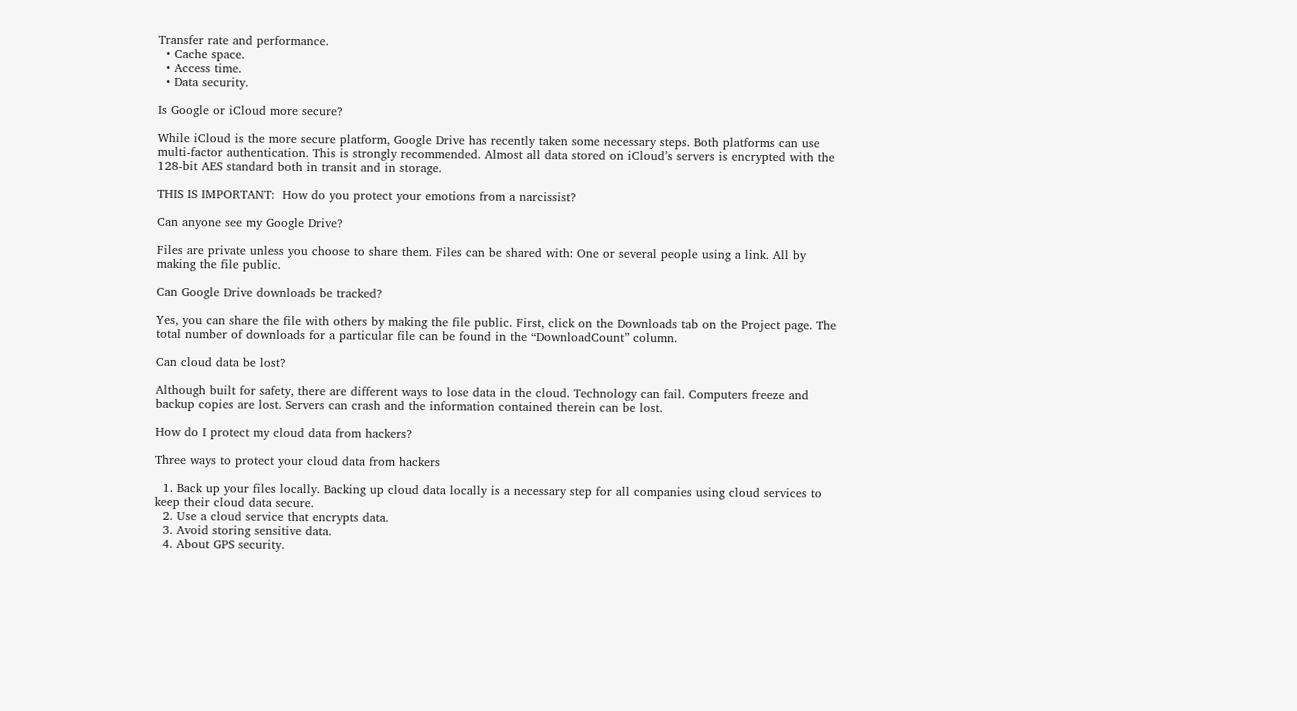Transfer rate and performance.
  • Cache space.
  • Access time.
  • Data security.

Is Google or iCloud more secure?

While iCloud is the more secure platform, Google Drive has recently taken some necessary steps. Both platforms can use multi-factor authentication. This is strongly recommended. Almost all data stored on iCloud’s servers is encrypted with the 128-bit AES standard both in transit and in storage.

THIS IS IMPORTANT:  How do you protect your emotions from a narcissist?

Can anyone see my Google Drive?

Files are private unless you choose to share them. Files can be shared with: One or several people using a link. All by making the file public.

Can Google Drive downloads be tracked?

Yes, you can share the file with others by making the file public. First, click on the Downloads tab on the Project page. The total number of downloads for a particular file can be found in the “DownloadCount” column.

Can cloud data be lost?

Although built for safety, there are different ways to lose data in the cloud. Technology can fail. Computers freeze and backup copies are lost. Servers can crash and the information contained therein can be lost.

How do I protect my cloud data from hackers?

Three ways to protect your cloud data from hackers

  1. Back up your files locally. Backing up cloud data locally is a necessary step for all companies using cloud services to keep their cloud data secure.
  2. Use a cloud service that encrypts data.
  3. Avoid storing sensitive data.
  4. About GPS security.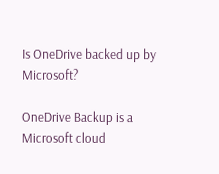Is OneDrive backed up by Microsoft?

OneDrive Backup is a Microsoft cloud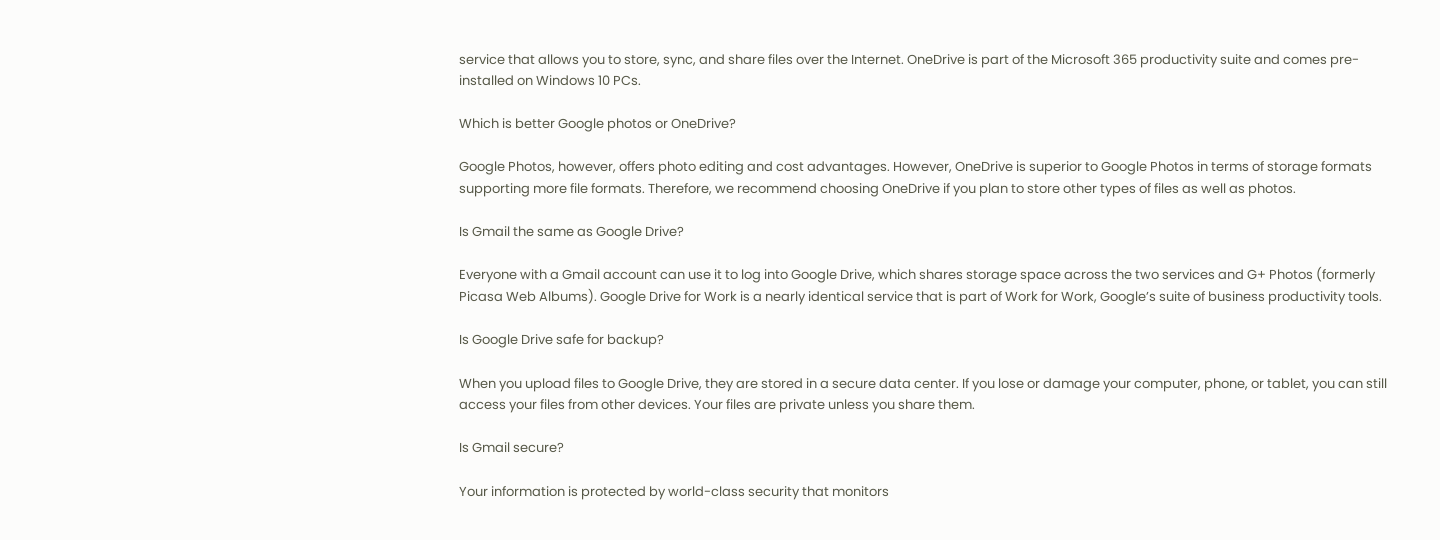service that allows you to store, sync, and share files over the Internet. OneDrive is part of the Microsoft 365 productivity suite and comes pre-installed on Windows 10 PCs.

Which is better Google photos or OneDrive?

Google Photos, however, offers photo editing and cost advantages. However, OneDrive is superior to Google Photos in terms of storage formats supporting more file formats. Therefore, we recommend choosing OneDrive if you plan to store other types of files as well as photos.

Is Gmail the same as Google Drive?

Everyone with a Gmail account can use it to log into Google Drive, which shares storage space across the two services and G+ Photos (formerly Picasa Web Albums). Google Drive for Work is a nearly identical service that is part of Work for Work, Google’s suite of business productivity tools.

Is Google Drive safe for backup?

When you upload files to Google Drive, they are stored in a secure data center. If you lose or damage your computer, phone, or tablet, you can still access your files from other devices. Your files are private unless you share them.

Is Gmail secure?

Your information is protected by world-class security that monitors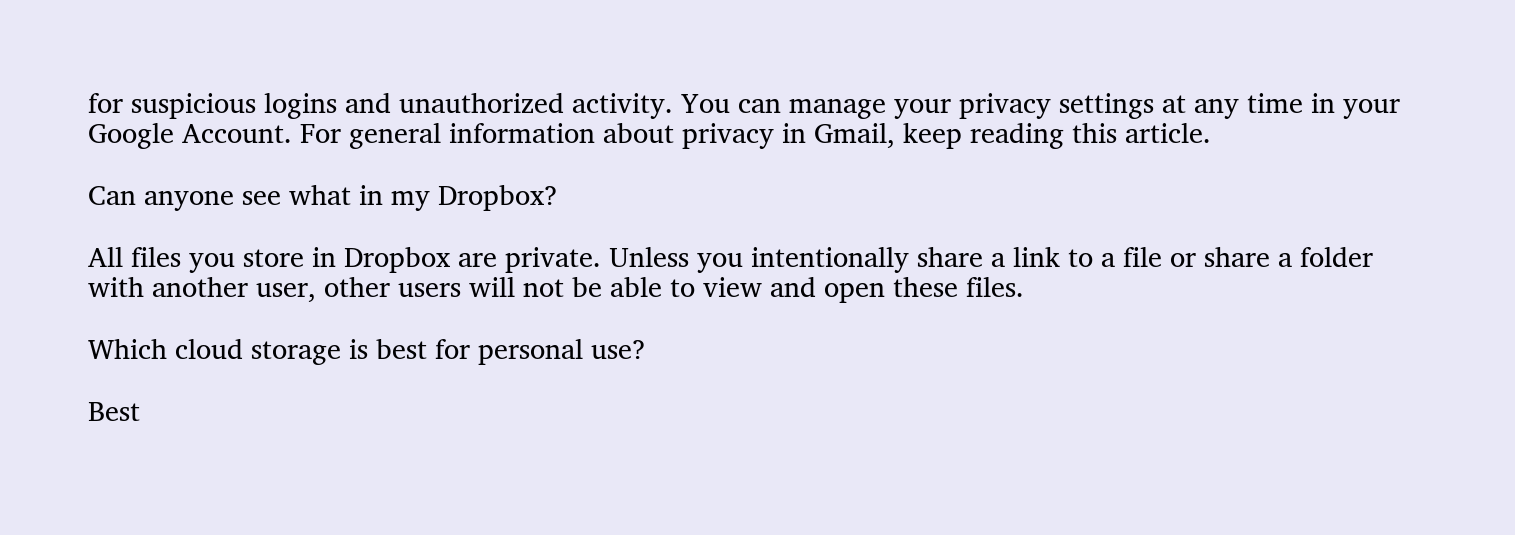for suspicious logins and unauthorized activity. You can manage your privacy settings at any time in your Google Account. For general information about privacy in Gmail, keep reading this article.

Can anyone see what in my Dropbox?

All files you store in Dropbox are private. Unless you intentionally share a link to a file or share a folder with another user, other users will not be able to view and open these files.

Which cloud storage is best for personal use?

Best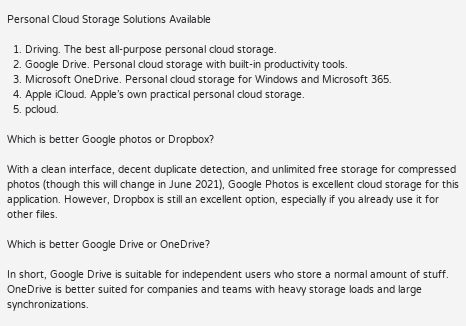Personal Cloud Storage Solutions Available

  1. Driving. The best all-purpose personal cloud storage.
  2. Google Drive. Personal cloud storage with built-in productivity tools.
  3. Microsoft OneDrive. Personal cloud storage for Windows and Microsoft 365.
  4. Apple iCloud. Apple’s own practical personal cloud storage.
  5. pcloud.

Which is better Google photos or Dropbox?

With a clean interface, decent duplicate detection, and unlimited free storage for compressed photos (though this will change in June 2021), Google Photos is excellent cloud storage for this application. However, Dropbox is still an excellent option, especially if you already use it for other files.

Which is better Google Drive or OneDrive?

In short, Google Drive is suitable for independent users who store a normal amount of stuff. OneDrive is better suited for companies and teams with heavy storage loads and large synchronizations.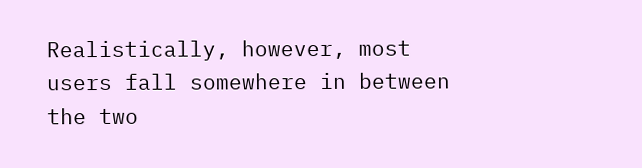Realistically, however, most users fall somewhere in between the two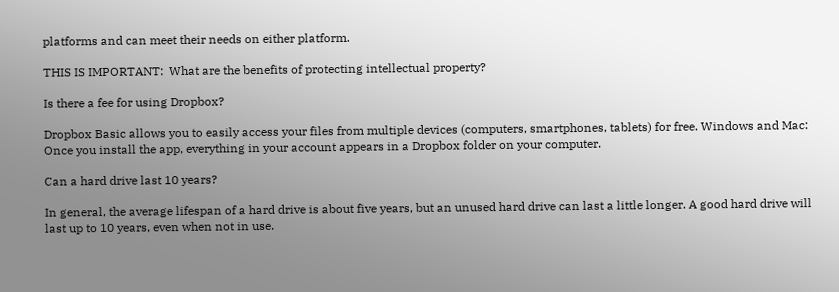platforms and can meet their needs on either platform.

THIS IS IMPORTANT:  What are the benefits of protecting intellectual property?

Is there a fee for using Dropbox?

Dropbox Basic allows you to easily access your files from multiple devices (computers, smartphones, tablets) for free. Windows and Mac: Once you install the app, everything in your account appears in a Dropbox folder on your computer.

Can a hard drive last 10 years?

In general, the average lifespan of a hard drive is about five years, but an unused hard drive can last a little longer. A good hard drive will last up to 10 years, even when not in use.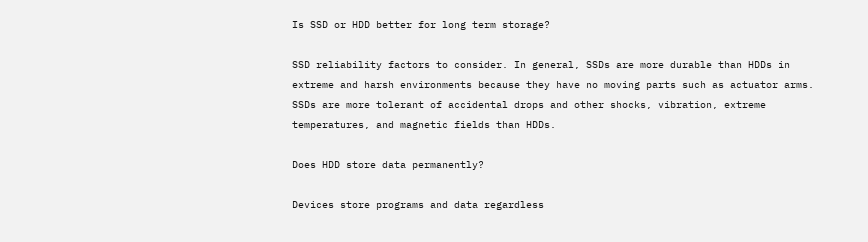Is SSD or HDD better for long term storage?

SSD reliability factors to consider. In general, SSDs are more durable than HDDs in extreme and harsh environments because they have no moving parts such as actuator arms. SSDs are more tolerant of accidental drops and other shocks, vibration, extreme temperatures, and magnetic fields than HDDs.

Does HDD store data permanently?

Devices store programs and data regardless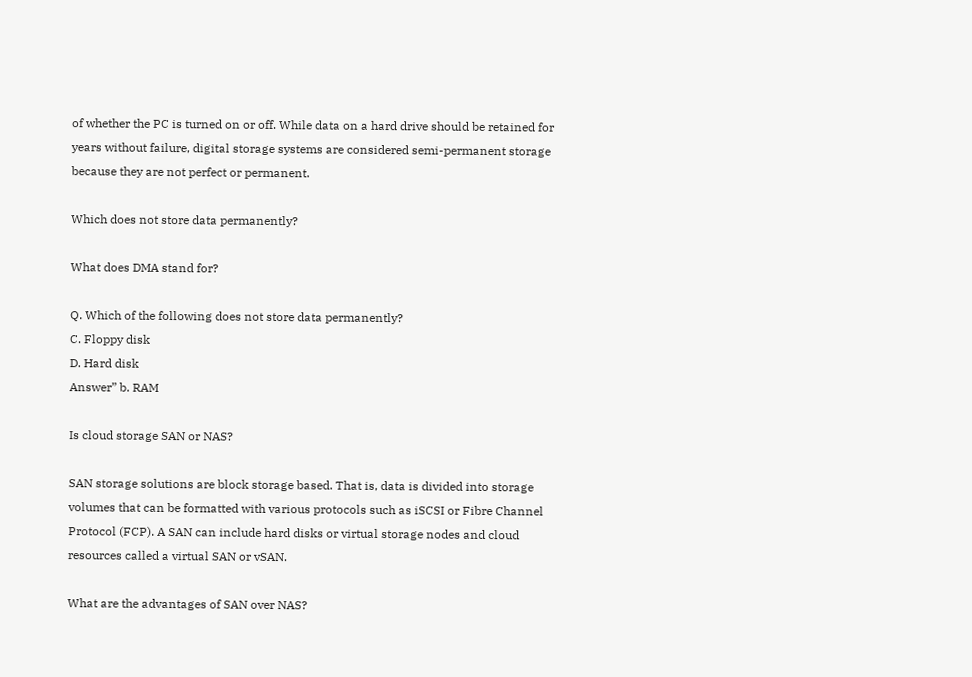of whether the PC is turned on or off. While data on a hard drive should be retained for years without failure, digital storage systems are considered semi-permanent storage because they are not perfect or permanent.

Which does not store data permanently?

What does DMA stand for?

Q. Which of the following does not store data permanently?
C. Floppy disk
D. Hard disk
Answer” b. RAM

Is cloud storage SAN or NAS?

SAN storage solutions are block storage based. That is, data is divided into storage volumes that can be formatted with various protocols such as iSCSI or Fibre Channel Protocol (FCP). A SAN can include hard disks or virtual storage nodes and cloud resources called a virtual SAN or vSAN.

What are the advantages of SAN over NAS?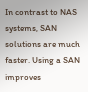In contrast to NAS systems, SAN solutions are much faster. Using a SAN improves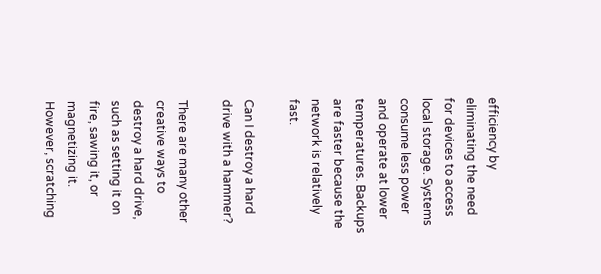efficiency by eliminating the need for devices to access local storage. Systems consume less power and operate at lower temperatures. Backups are faster because the network is relatively fast.

Can I destroy a hard drive with a hammer?

There are many other creative ways to destroy a hard drive, such as setting it on fire, sawing it, or magnetizing it. However, scratching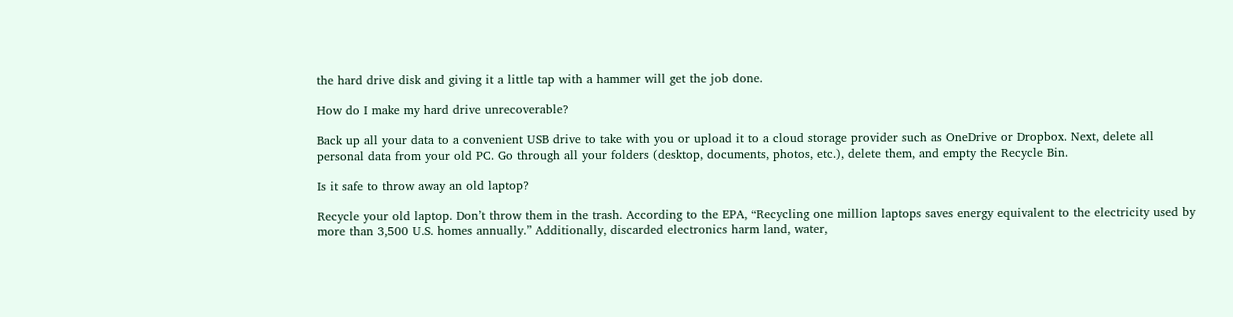the hard drive disk and giving it a little tap with a hammer will get the job done.

How do I make my hard drive unrecoverable?

Back up all your data to a convenient USB drive to take with you or upload it to a cloud storage provider such as OneDrive or Dropbox. Next, delete all personal data from your old PC. Go through all your folders (desktop, documents, photos, etc.), delete them, and empty the Recycle Bin.

Is it safe to throw away an old laptop?

Recycle your old laptop. Don’t throw them in the trash. According to the EPA, “Recycling one million laptops saves energy equivalent to the electricity used by more than 3,500 U.S. homes annually.” Additionally, discarded electronics harm land, water,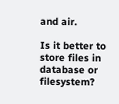and air.

Is it better to store files in database or filesystem?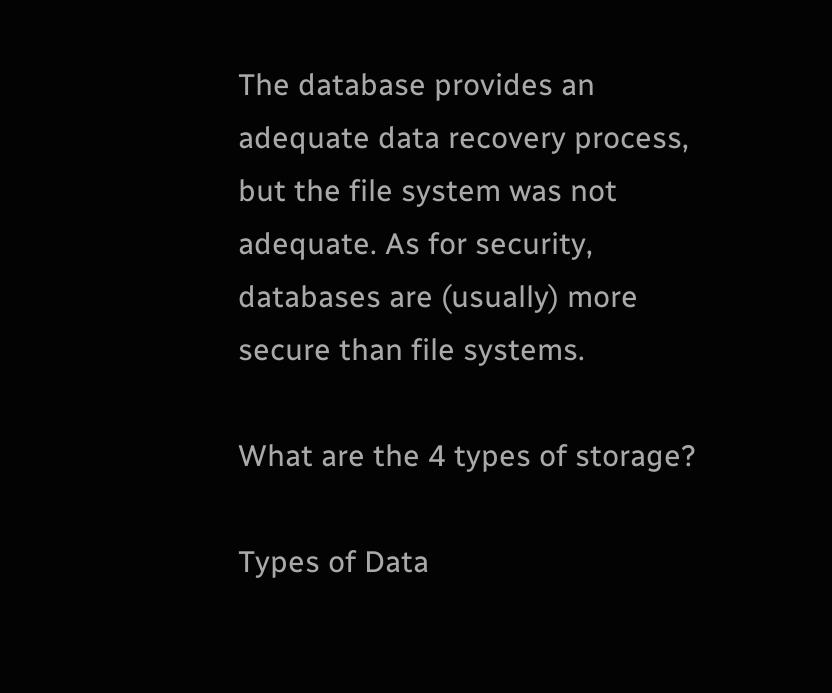The database provides an adequate data recovery process, but the file system was not adequate. As for security, databases are (usually) more secure than file systems.

What are the 4 types of storage?

Types of Data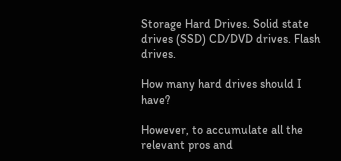Storage Hard Drives. Solid state drives (SSD) CD/DVD drives. Flash drives.

How many hard drives should I have?

However, to accumulate all the relevant pros and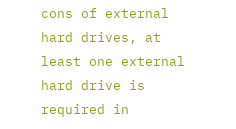cons of external hard drives, at least one external hard drive is required in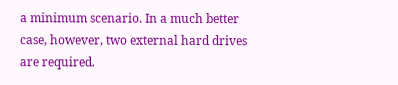a minimum scenario. In a much better case, however, two external hard drives are required.